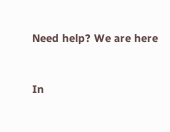Need help? We are here


In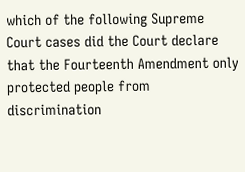which of the following Supreme Court cases did the Court declare that the Fourteenth Amendment only protected people from discrimination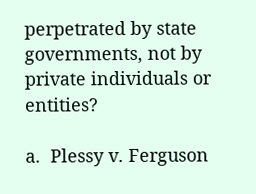perpetrated by state governments, not by private individuals or entities?

a.  Plessy v. Ferguson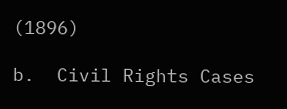(1896)

b.  Civil Rights Cases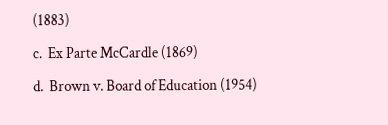(1883)

c.  Ex Parte McCardle (1869)

d.  Brown v. Board of Education (1954)